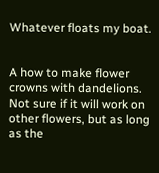Whatever floats my boat.


A how to make flower crowns with dandelions. Not sure if it will work on other flowers, but as long as the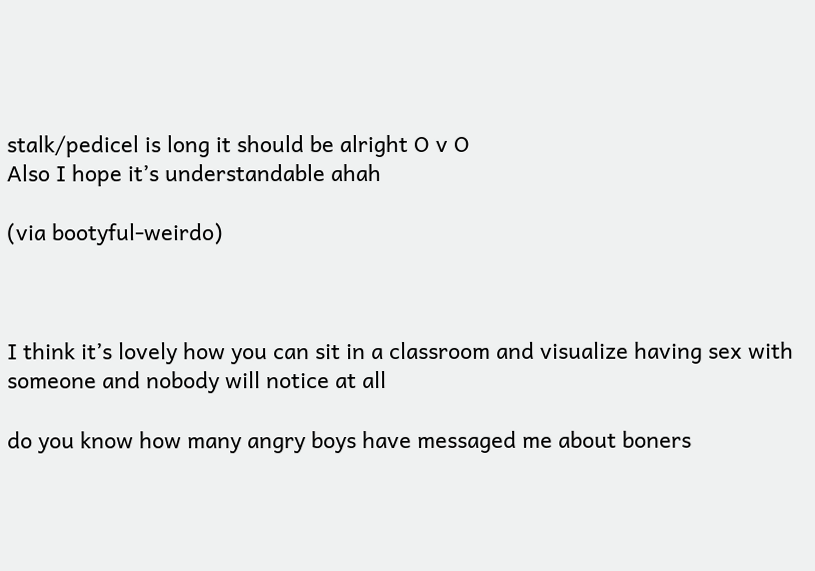stalk/pedicel is long it should be alright O v O
Also I hope it’s understandable ahah

(via bootyful-weirdo)



I think it’s lovely how you can sit in a classroom and visualize having sex with someone and nobody will notice at all

do you know how many angry boys have messaged me about boners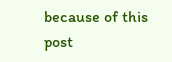because of this post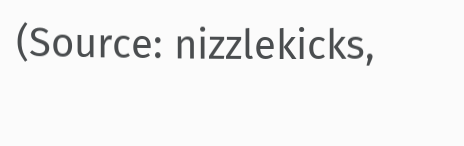(Source: nizzlekicks,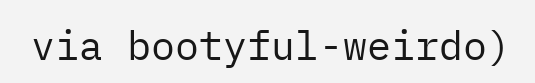via bootyful-weirdo)